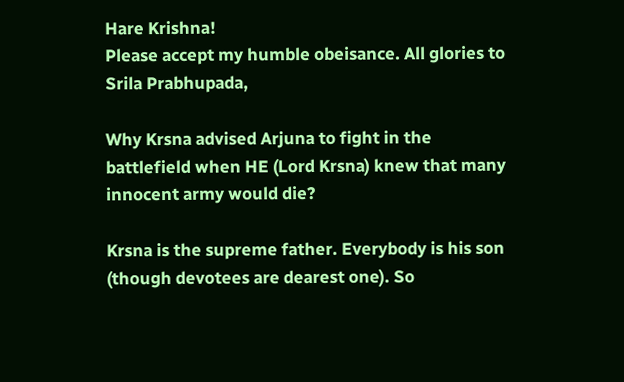Hare Krishna!
Please accept my humble obeisance. All glories to Srila Prabhupada,

Why Krsna advised Arjuna to fight in the battlefield when HE (Lord Krsna) knew that many innocent army would die?

Krsna is the supreme father. Everybody is his son (though devotees are dearest one). So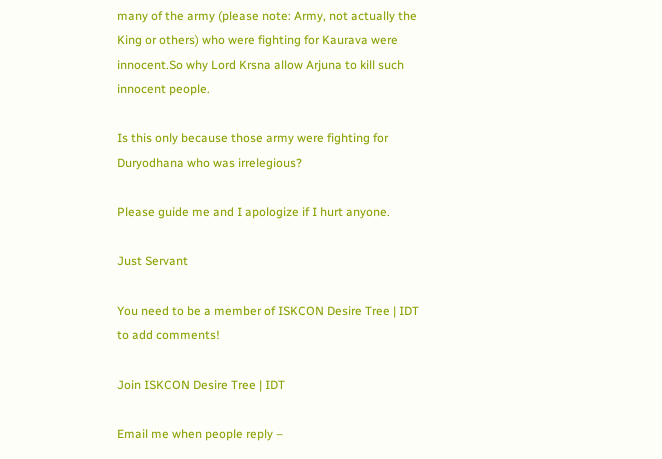many of the army (please note: Army, not actually the King or others) who were fighting for Kaurava were innocent.So why Lord Krsna allow Arjuna to kill such innocent people.

Is this only because those army were fighting for Duryodhana who was irrelegious?

Please guide me and I apologize if I hurt anyone.

Just Servant

You need to be a member of ISKCON Desire Tree | IDT to add comments!

Join ISKCON Desire Tree | IDT

Email me when people reply –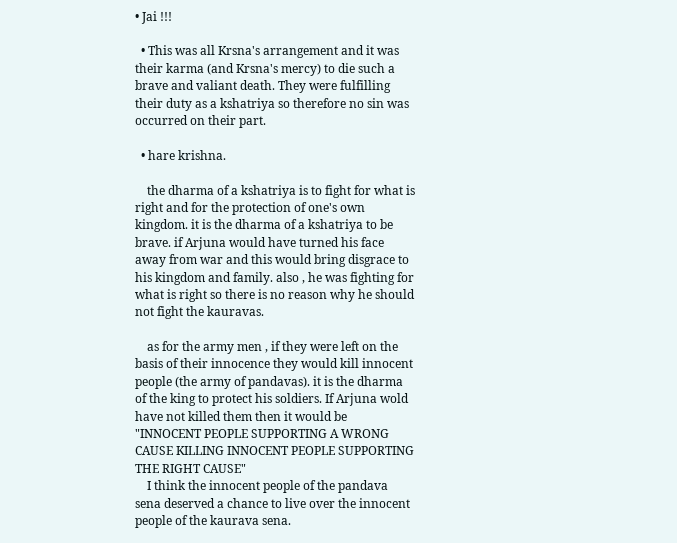• Jai !!!

  • This was all Krsna's arrangement and it was their karma (and Krsna's mercy) to die such a brave and valiant death. They were fulfilling their duty as a kshatriya so therefore no sin was occurred on their part.

  • hare krishna.

    the dharma of a kshatriya is to fight for what is right and for the protection of one's own kingdom. it is the dharma of a kshatriya to be brave. if Arjuna would have turned his face away from war and this would bring disgrace to his kingdom and family. also , he was fighting for what is right so there is no reason why he should not fight the kauravas.

    as for the army men , if they were left on the basis of their innocence they would kill innocent people (the army of pandavas). it is the dharma of the king to protect his soldiers. If Arjuna wold have not killed them then it would be "INNOCENT PEOPLE SUPPORTING A WRONG CAUSE KILLING INNOCENT PEOPLE SUPPORTING THE RIGHT CAUSE"
    I think the innocent people of the pandava sena deserved a chance to live over the innocent people of the kaurava sena.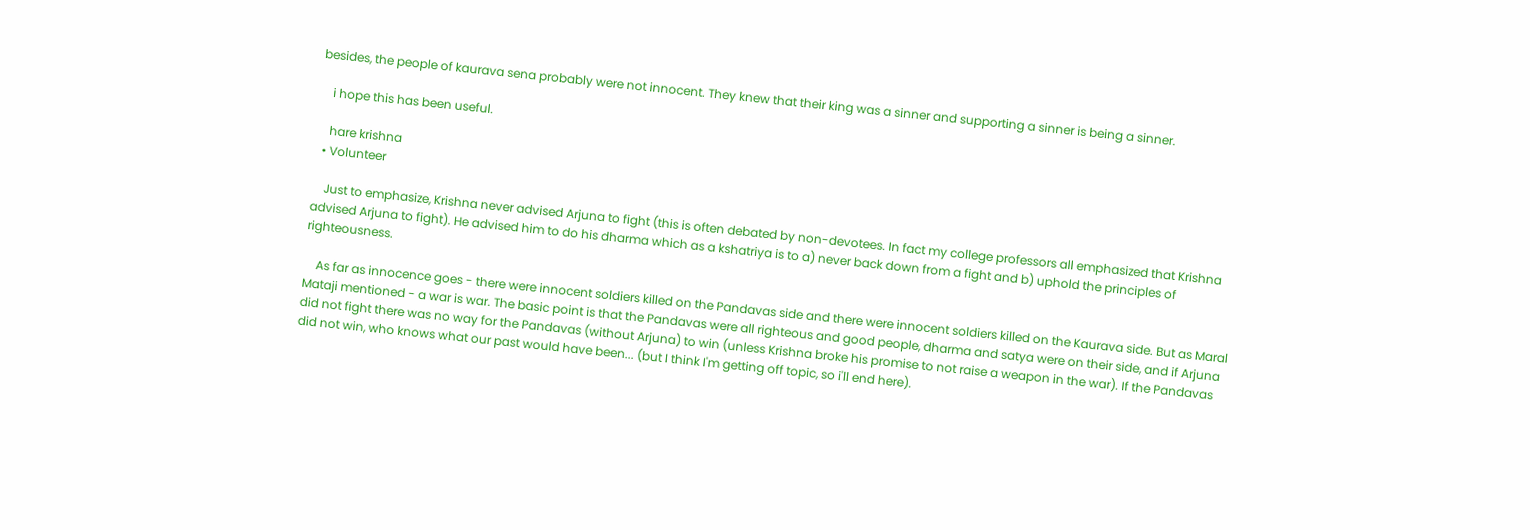besides, the people of kaurava sena probably were not innocent. They knew that their king was a sinner and supporting a sinner is being a sinner.

    i hope this has been useful.

    hare krishna
  • Volunteer

    Just to emphasize, Krishna never advised Arjuna to fight (this is often debated by non-devotees. In fact my college professors all emphasized that Krishna advised Arjuna to fight). He advised him to do his dharma which as a kshatriya is to a) never back down from a fight and b) uphold the principles of righteousness.

    As far as innocence goes - there were innocent soldiers killed on the Pandavas side and there were innocent soldiers killed on the Kaurava side. But as Maral Mataji mentioned - a war is war. The basic point is that the Pandavas were all righteous and good people, dharma and satya were on their side, and if Arjuna did not fight there was no way for the Pandavas (without Arjuna) to win (unless Krishna broke his promise to not raise a weapon in the war). If the Pandavas did not win, who knows what our past would have been... (but I think I'm getting off topic, so i'll end here).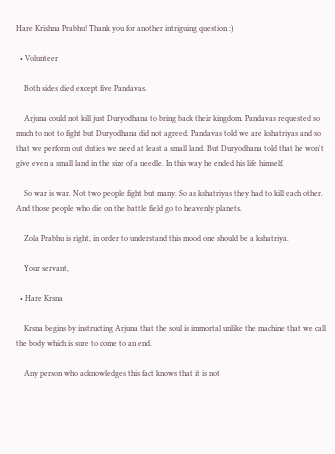Hare Krishna Prabhu! Thank you for another intriguing question :)

  • Volunteer

    Both sides died except five Pandavas.

    Arjuna could not kill just Duryodhana to bring back their kingdom. Pandavas requested so much to not to fight but Duryodhana did not agreed. Pandavas told we are kshatriyas and so that we perform out duties we need at least a small land. But Duryodhana told that he won't give even a small land in the size of a needle. In this way he ended his life himself.

    So war is war. Not two people fight but many. So as kshatriyas they had to kill each other. And those people who die on the battle field go to heavenly planets.

    Zola Prabhu is right, in order to understand this mood one should be a kshatriya.

    Your servant,

  • Hare Krsna

    Krsna begins by instructing Arjuna that the soul is immortal unlike the machine that we call the body which is sure to come to an end.

    Any person who acknowledges this fact knows that it is not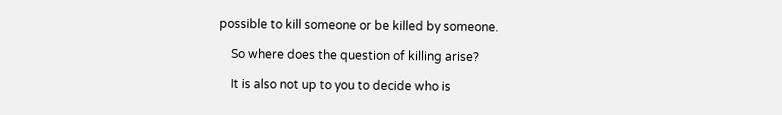possible to kill someone or be killed by someone.

    So where does the question of killing arise?

    It is also not up to you to decide who is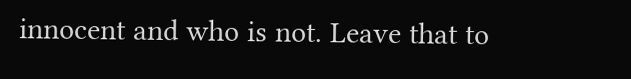innocent and who is not. Leave that to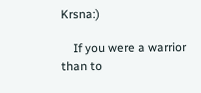Krsna:)

    If you were a warrior than to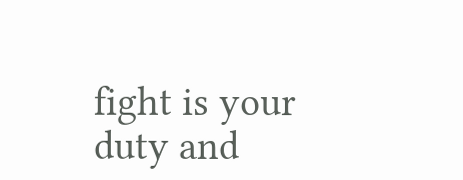fight is your duty and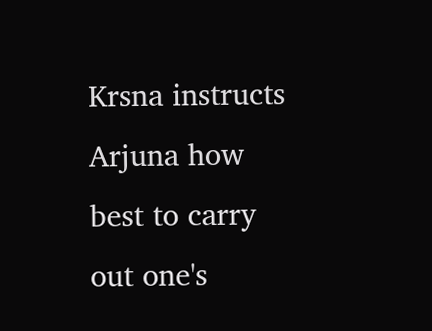Krsna instructs Arjuna how best to carry out one's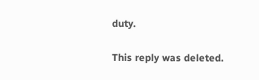duty.

This reply was deleted.